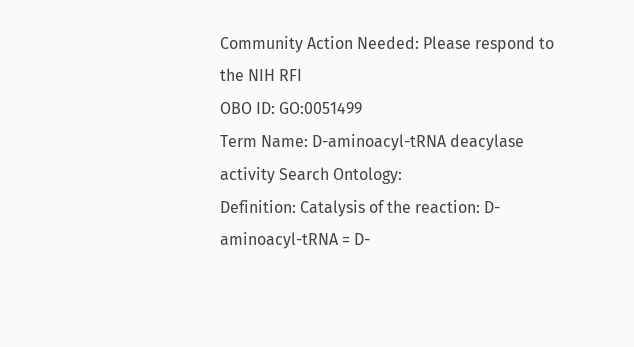Community Action Needed: Please respond to the NIH RFI
OBO ID: GO:0051499
Term Name: D-aminoacyl-tRNA deacylase activity Search Ontology:
Definition: Catalysis of the reaction: D-aminoacyl-tRNA = D-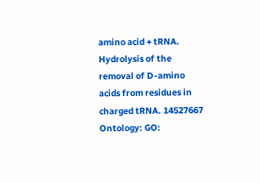amino acid + tRNA. Hydrolysis of the removal of D-amino acids from residues in charged tRNA. 14527667
Ontology: GO: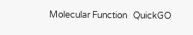Molecular Function   QuickGO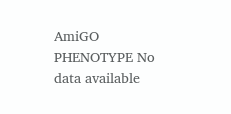AmiGO
PHENOTYPE No data available